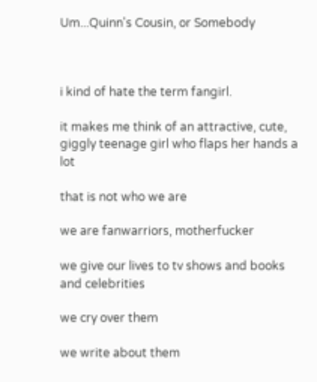Um...Quinn's Cousin, or Somebody



i kind of hate the term fangirl.

it makes me think of an attractive, cute, giggly teenage girl who flaps her hands a lot

that is not who we are

we are fanwarriors, motherfucker

we give our lives to tv shows and books and celebrities

we cry over them

we write about them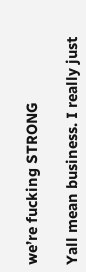we’re fucking STRONG

Yall mean business. I really just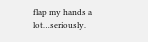flap my hands a lot…seriously.